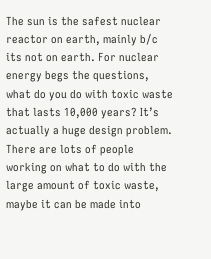The sun is the safest nuclear reactor on earth, mainly b/c its not on earth. For nuclear energy begs the questions, what do you do with toxic waste that lasts 10,000 years? It’s actually a huge design problem.  There are lots of people working on what to do with the large amount of toxic waste, maybe it can be made into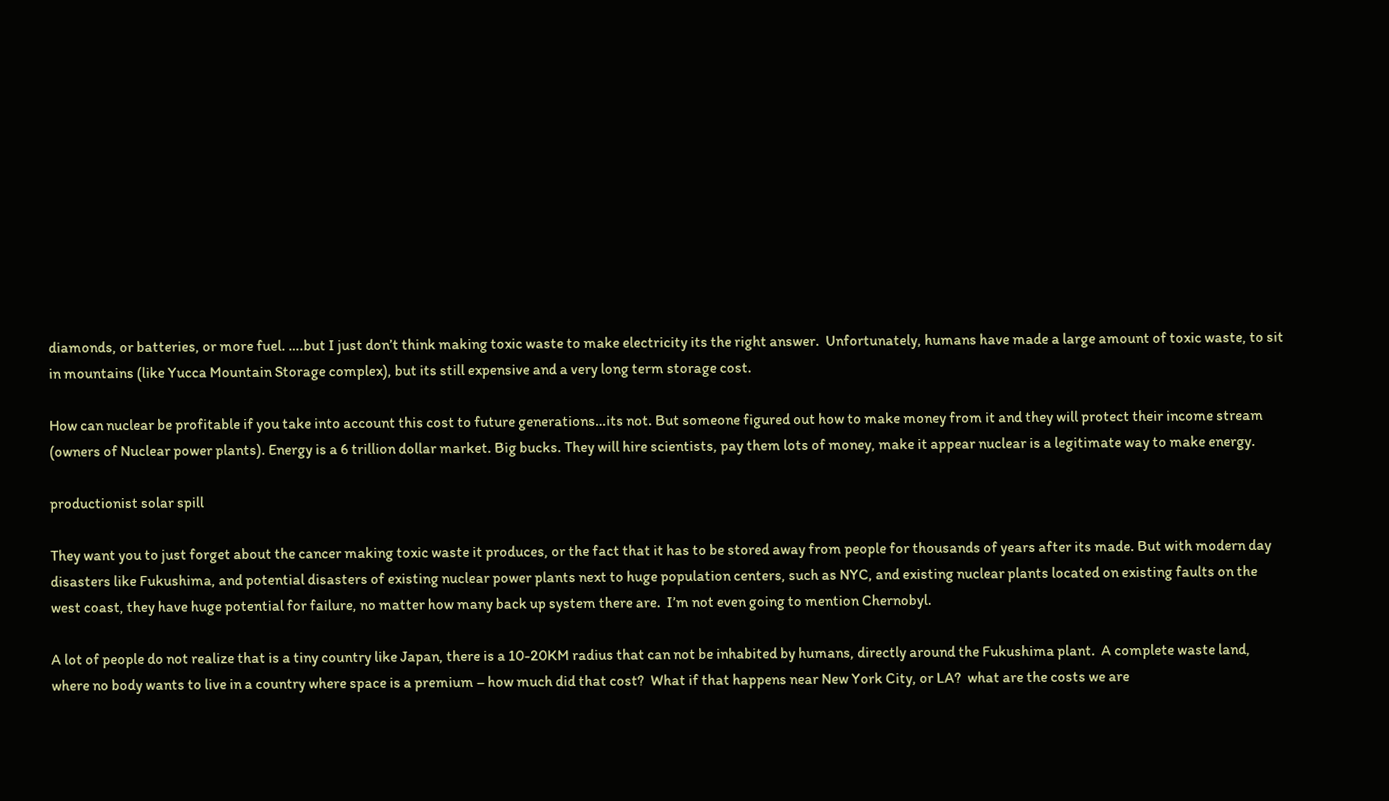diamonds, or batteries, or more fuel. ….but I just don’t think making toxic waste to make electricity its the right answer.  Unfortunately, humans have made a large amount of toxic waste, to sit in mountains (like Yucca Mountain Storage complex), but its still expensive and a very long term storage cost.

How can nuclear be profitable if you take into account this cost to future generations…its not. But someone figured out how to make money from it and they will protect their income stream (owners of Nuclear power plants). Energy is a 6 trillion dollar market. Big bucks. They will hire scientists, pay them lots of money, make it appear nuclear is a legitimate way to make energy.

productionist solar spill

They want you to just forget about the cancer making toxic waste it produces, or the fact that it has to be stored away from people for thousands of years after its made. But with modern day disasters like Fukushima, and potential disasters of existing nuclear power plants next to huge population centers, such as NYC, and existing nuclear plants located on existing faults on the west coast, they have huge potential for failure, no matter how many back up system there are.  I’m not even going to mention Chernobyl.

A lot of people do not realize that is a tiny country like Japan, there is a 10-20KM radius that can not be inhabited by humans, directly around the Fukushima plant.  A complete waste land, where no body wants to live in a country where space is a premium – how much did that cost?  What if that happens near New York City, or LA?  what are the costs we are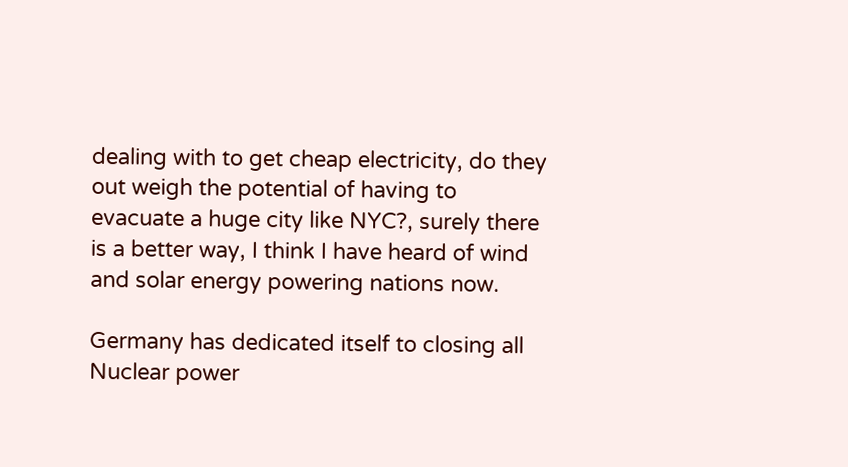dealing with to get cheap electricity, do they out weigh the potential of having to evacuate a huge city like NYC?, surely there is a better way, I think I have heard of wind and solar energy powering nations now.

Germany has dedicated itself to closing all Nuclear power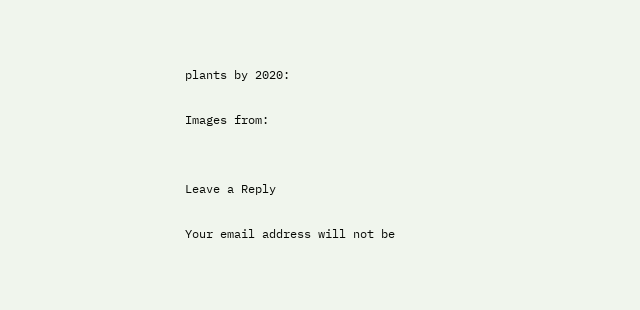plants by 2020:

Images from:


Leave a Reply

Your email address will not be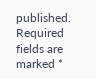published. Required fields are marked *